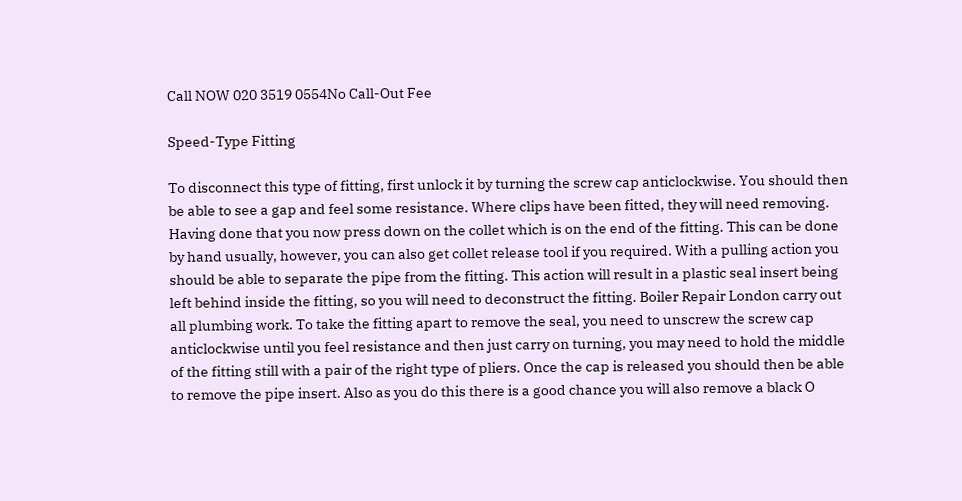Call NOW 020 3519 0554No Call-Out Fee

Speed-Type Fitting

To disconnect this type of fitting, first unlock it by turning the screw cap anticlockwise. You should then be able to see a gap and feel some resistance. Where clips have been fitted, they will need removing. Having done that you now press down on the collet which is on the end of the fitting. This can be done by hand usually, however, you can also get collet release tool if you required. With a pulling action you should be able to separate the pipe from the fitting. This action will result in a plastic seal insert being left behind inside the fitting, so you will need to deconstruct the fitting. Boiler Repair London carry out all plumbing work. To take the fitting apart to remove the seal, you need to unscrew the screw cap anticlockwise until you feel resistance and then just carry on turning, you may need to hold the middle of the fitting still with a pair of the right type of pliers. Once the cap is released you should then be able to remove the pipe insert. Also as you do this there is a good chance you will also remove a black O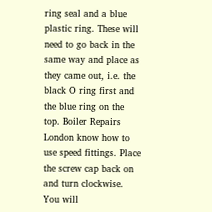ring seal and a blue plastic ring. These will need to go back in the same way and place as they came out, i.e. the black O ring first and the blue ring on the top. Boiler Repairs London know how to use speed fittings. Place the screw cap back on and turn clockwise. You will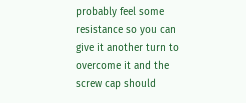probably feel some resistance so you can give it another turn to overcome it and the screw cap should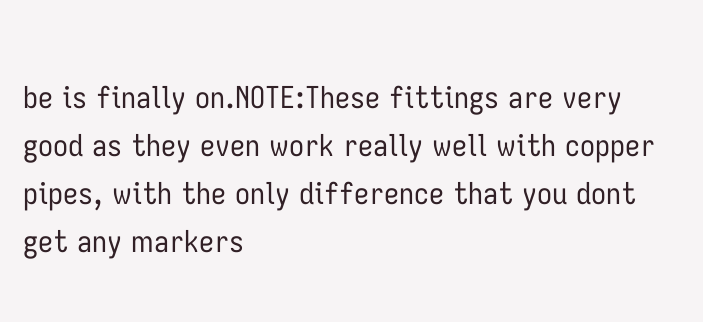be is finally on.NOTE:These fittings are very good as they even work really well with copper pipes, with the only difference that you dont get any markers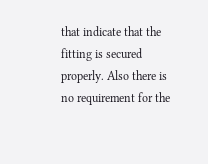that indicate that the fitting is secured properly. Also there is no requirement for the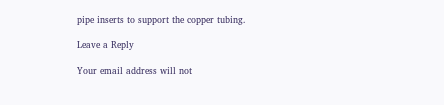pipe inserts to support the copper tubing.

Leave a Reply

Your email address will not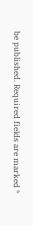be published. Required fields are marked *